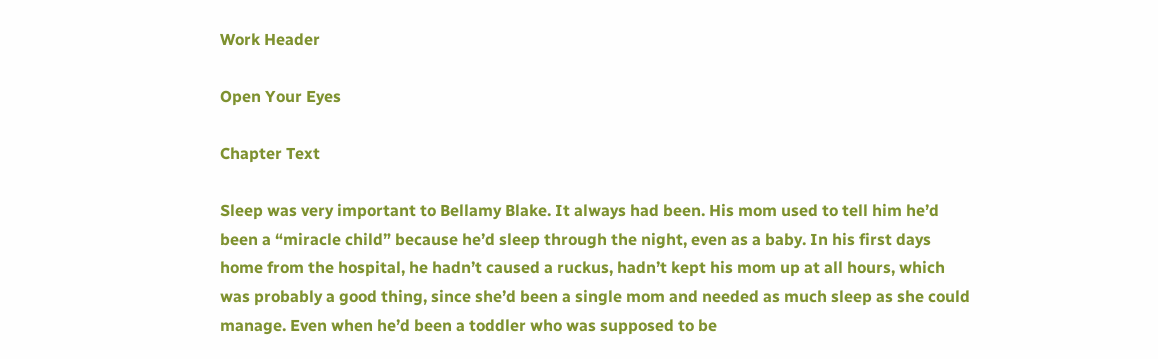Work Header

Open Your Eyes

Chapter Text

Sleep was very important to Bellamy Blake. It always had been. His mom used to tell him he’d been a “miracle child” because he’d sleep through the night, even as a baby. In his first days home from the hospital, he hadn’t caused a ruckus, hadn’t kept his mom up at all hours, which was probably a good thing, since she’d been a single mom and needed as much sleep as she could manage. Even when he’d been a toddler who was supposed to be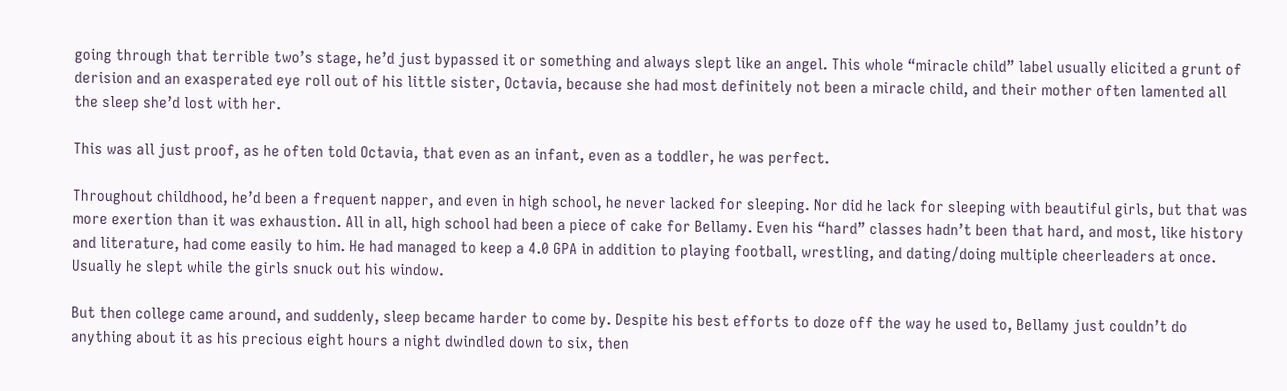going through that terrible two’s stage, he’d just bypassed it or something and always slept like an angel. This whole “miracle child” label usually elicited a grunt of derision and an exasperated eye roll out of his little sister, Octavia, because she had most definitely not been a miracle child, and their mother often lamented all the sleep she’d lost with her.

This was all just proof, as he often told Octavia, that even as an infant, even as a toddler, he was perfect.

Throughout childhood, he’d been a frequent napper, and even in high school, he never lacked for sleeping. Nor did he lack for sleeping with beautiful girls, but that was more exertion than it was exhaustion. All in all, high school had been a piece of cake for Bellamy. Even his “hard” classes hadn’t been that hard, and most, like history and literature, had come easily to him. He had managed to keep a 4.0 GPA in addition to playing football, wrestling, and dating/doing multiple cheerleaders at once. Usually he slept while the girls snuck out his window.

But then college came around, and suddenly, sleep became harder to come by. Despite his best efforts to doze off the way he used to, Bellamy just couldn’t do anything about it as his precious eight hours a night dwindled down to six, then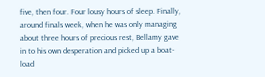five, then four. Four lousy hours of sleep. Finally, around finals week, when he was only managing about three hours of precious rest, Bellamy gave in to his own desperation and picked up a boat-load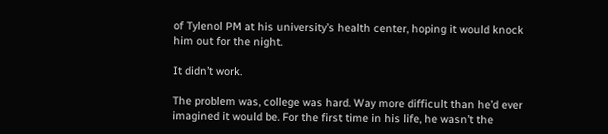of Tylenol PM at his university’s health center, hoping it would knock him out for the night.

It didn’t work.

The problem was, college was hard. Way more difficult than he’d ever imagined it would be. For the first time in his life, he wasn’t the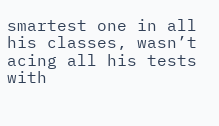smartest one in all his classes, wasn’t acing all his tests with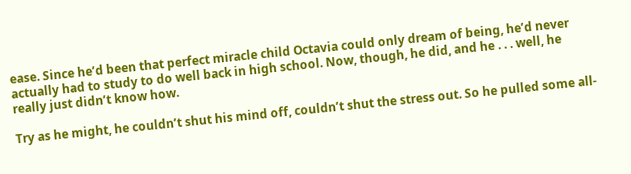ease. Since he’d been that perfect miracle child Octavia could only dream of being, he’d never actually had to study to do well back in high school. Now, though, he did, and he . . . well, he really just didn’t know how.

Try as he might, he couldn’t shut his mind off, couldn’t shut the stress out. So he pulled some all-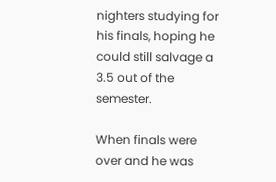nighters studying for his finals, hoping he could still salvage a 3.5 out of the semester.

When finals were over and he was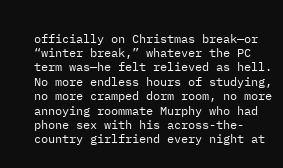officially on Christmas break—or “winter break,” whatever the PC term was—he felt relieved as hell. No more endless hours of studying, no more cramped dorm room, no more annoying roommate Murphy who had phone sex with his across-the-country girlfriend every night at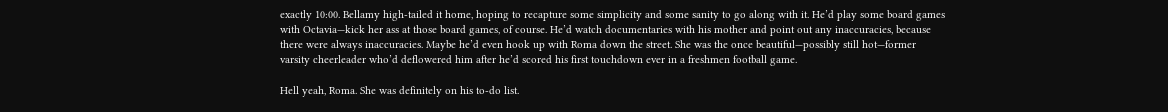exactly 10:00. Bellamy high-tailed it home, hoping to recapture some simplicity and some sanity to go along with it. He’d play some board games with Octavia—kick her ass at those board games, of course. He’d watch documentaries with his mother and point out any inaccuracies, because there were always inaccuracies. Maybe he’d even hook up with Roma down the street. She was the once beautiful—possibly still hot—former varsity cheerleader who’d deflowered him after he’d scored his first touchdown ever in a freshmen football game.

Hell yeah, Roma. She was definitely on his to-do list.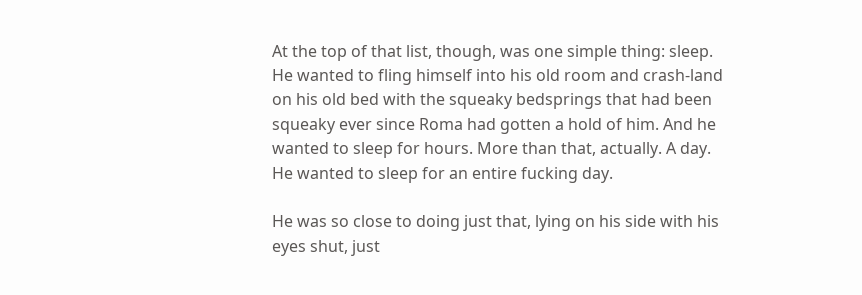At the top of that list, though, was one simple thing: sleep. He wanted to fling himself into his old room and crash-land on his old bed with the squeaky bedsprings that had been squeaky ever since Roma had gotten a hold of him. And he wanted to sleep for hours. More than that, actually. A day. He wanted to sleep for an entire fucking day.

He was so close to doing just that, lying on his side with his eyes shut, just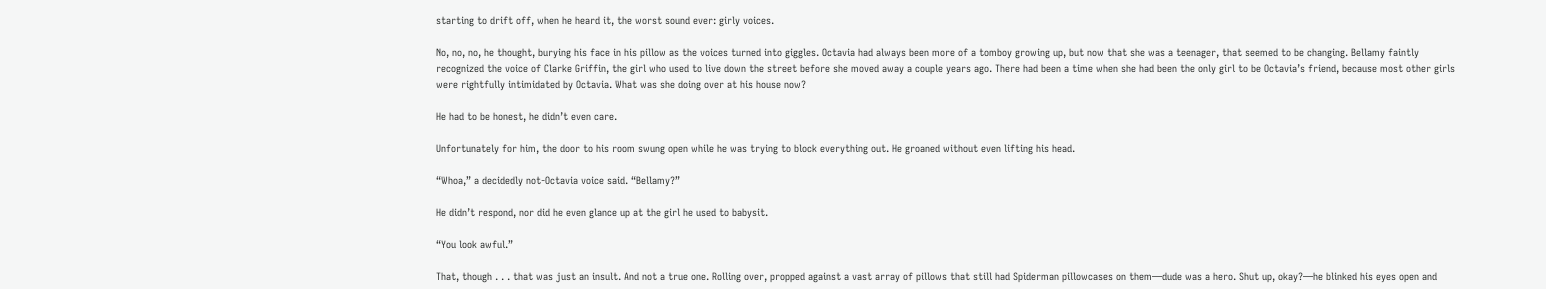starting to drift off, when he heard it, the worst sound ever: girly voices.

No, no, no, he thought, burying his face in his pillow as the voices turned into giggles. Octavia had always been more of a tomboy growing up, but now that she was a teenager, that seemed to be changing. Bellamy faintly recognized the voice of Clarke Griffin, the girl who used to live down the street before she moved away a couple years ago. There had been a time when she had been the only girl to be Octavia’s friend, because most other girls were rightfully intimidated by Octavia. What was she doing over at his house now?

He had to be honest, he didn’t even care.

Unfortunately for him, the door to his room swung open while he was trying to block everything out. He groaned without even lifting his head.

“Whoa,” a decidedly not-Octavia voice said. “Bellamy?”

He didn’t respond, nor did he even glance up at the girl he used to babysit.

“You look awful.”

That, though . . . that was just an insult. And not a true one. Rolling over, propped against a vast array of pillows that still had Spiderman pillowcases on them—dude was a hero. Shut up, okay?—he blinked his eyes open and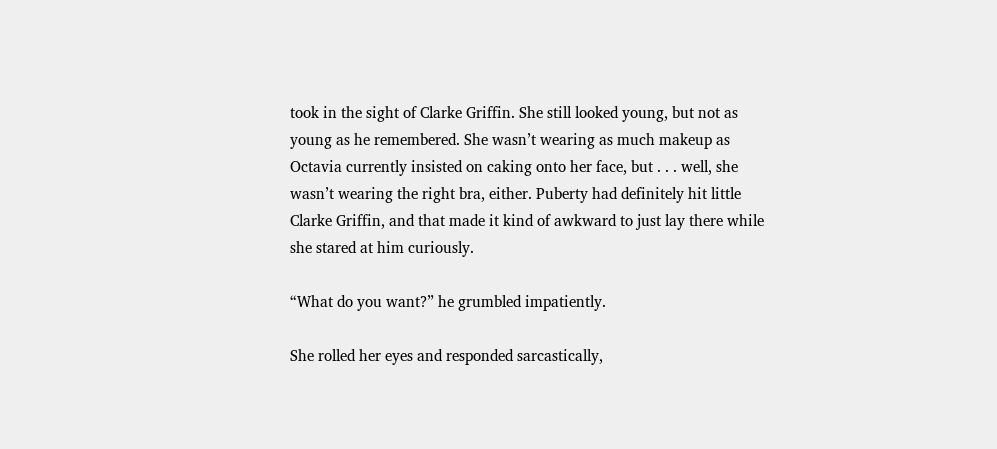took in the sight of Clarke Griffin. She still looked young, but not as young as he remembered. She wasn’t wearing as much makeup as Octavia currently insisted on caking onto her face, but . . . well, she wasn’t wearing the right bra, either. Puberty had definitely hit little Clarke Griffin, and that made it kind of awkward to just lay there while she stared at him curiously.

“What do you want?” he grumbled impatiently.

She rolled her eyes and responded sarcastically,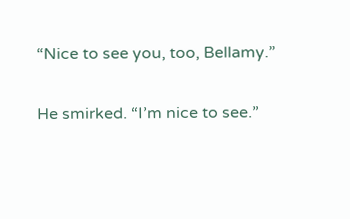“Nice to see you, too, Bellamy.”

He smirked. “I’m nice to see.”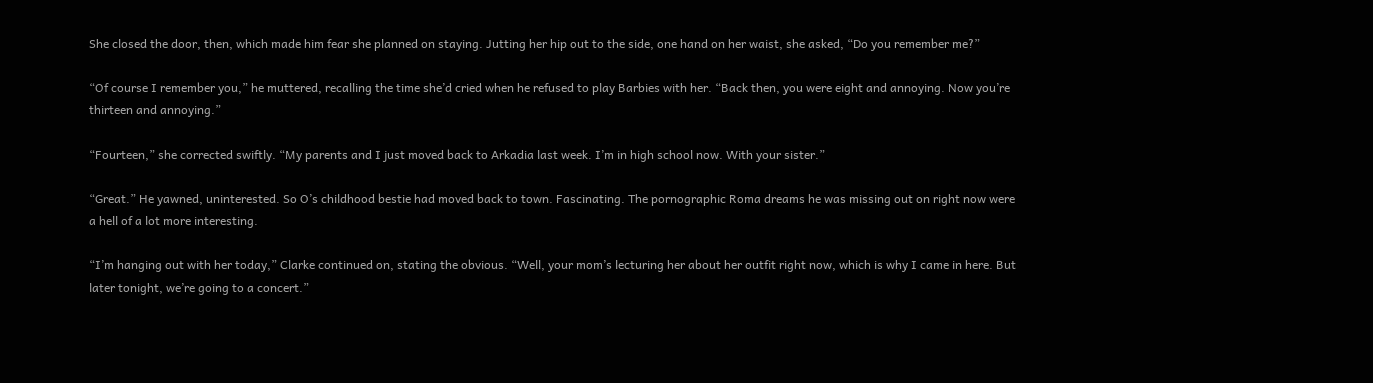She closed the door, then, which made him fear she planned on staying. Jutting her hip out to the side, one hand on her waist, she asked, “Do you remember me?”

“Of course I remember you,” he muttered, recalling the time she’d cried when he refused to play Barbies with her. “Back then, you were eight and annoying. Now you’re thirteen and annoying.”

“Fourteen,” she corrected swiftly. “My parents and I just moved back to Arkadia last week. I’m in high school now. With your sister.”

“Great.” He yawned, uninterested. So O’s childhood bestie had moved back to town. Fascinating. The pornographic Roma dreams he was missing out on right now were a hell of a lot more interesting.

“I’m hanging out with her today,” Clarke continued on, stating the obvious. “Well, your mom’s lecturing her about her outfit right now, which is why I came in here. But later tonight, we’re going to a concert.”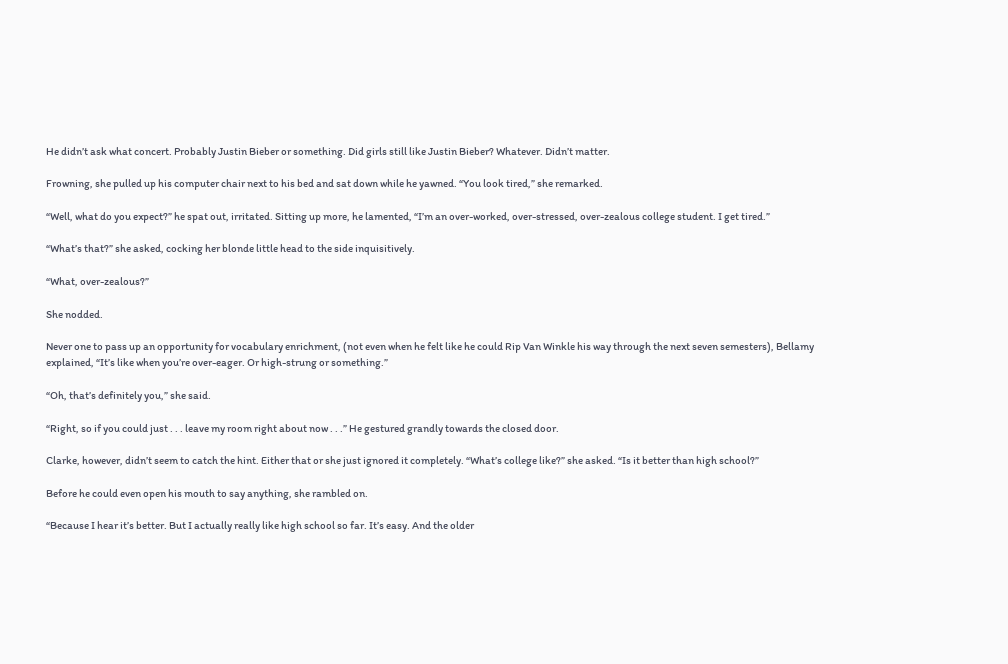He didn’t ask what concert. Probably Justin Bieber or something. Did girls still like Justin Bieber? Whatever. Didn’t matter.

Frowning, she pulled up his computer chair next to his bed and sat down while he yawned. “You look tired,” she remarked.

“Well, what do you expect?” he spat out, irritated. Sitting up more, he lamented, “I’m an over-worked, over-stressed, over-zealous college student. I get tired.”

“What’s that?” she asked, cocking her blonde little head to the side inquisitively.

“What, over-zealous?”

She nodded.

Never one to pass up an opportunity for vocabulary enrichment, (not even when he felt like he could Rip Van Winkle his way through the next seven semesters), Bellamy explained, “It’s like when you’re over-eager. Or high-strung or something.”

“Oh, that’s definitely you,” she said.

“Right, so if you could just . . . leave my room right about now . . .” He gestured grandly towards the closed door.

Clarke, however, didn’t seem to catch the hint. Either that or she just ignored it completely. “What’s college like?” she asked. “Is it better than high school?”

Before he could even open his mouth to say anything, she rambled on.

“Because I hear it’s better. But I actually really like high school so far. It’s easy. And the older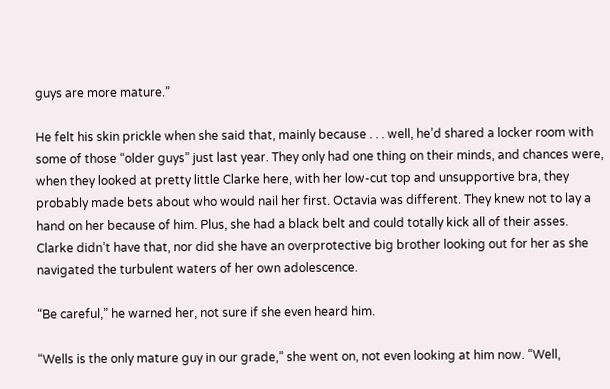guys are more mature.”

He felt his skin prickle when she said that, mainly because . . . well, he’d shared a locker room with some of those “older guys” just last year. They only had one thing on their minds, and chances were, when they looked at pretty little Clarke here, with her low-cut top and unsupportive bra, they probably made bets about who would nail her first. Octavia was different. They knew not to lay a hand on her because of him. Plus, she had a black belt and could totally kick all of their asses. Clarke didn’t have that, nor did she have an overprotective big brother looking out for her as she navigated the turbulent waters of her own adolescence.

“Be careful,” he warned her, not sure if she even heard him.

“Wells is the only mature guy in our grade,” she went on, not even looking at him now. “Well,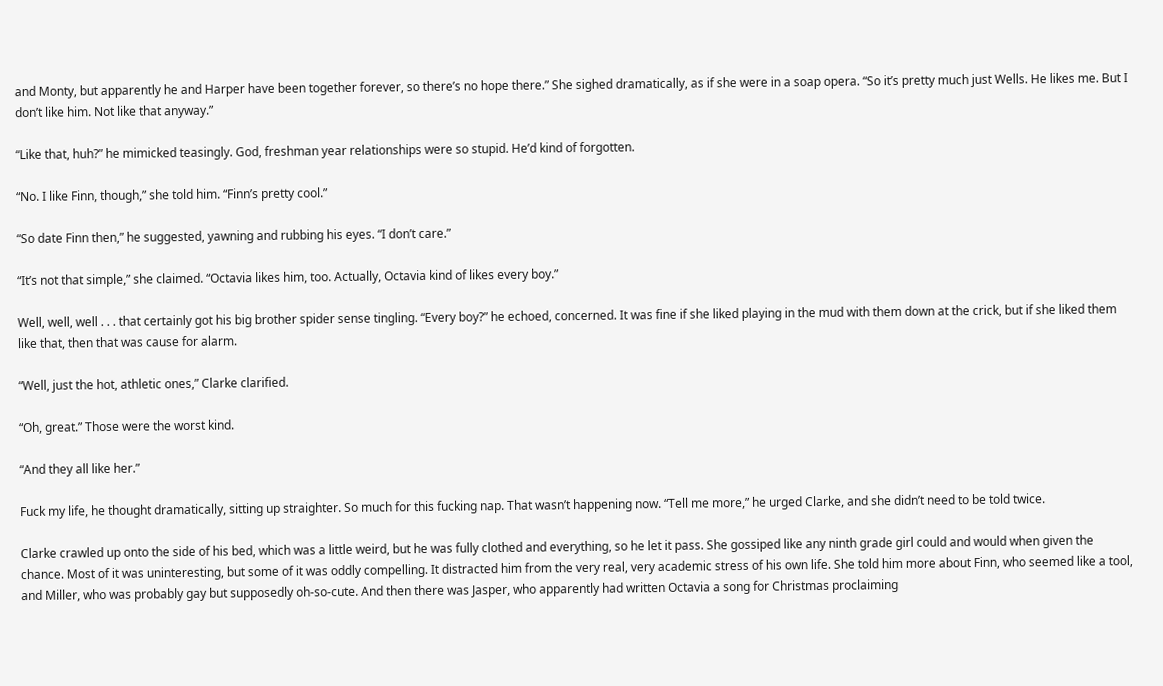and Monty, but apparently he and Harper have been together forever, so there’s no hope there.” She sighed dramatically, as if she were in a soap opera. “So it’s pretty much just Wells. He likes me. But I don’t like him. Not like that anyway.”

“Like that, huh?” he mimicked teasingly. God, freshman year relationships were so stupid. He’d kind of forgotten.

“No. I like Finn, though,” she told him. “Finn’s pretty cool.”

“So date Finn then,” he suggested, yawning and rubbing his eyes. “I don’t care.”

“It’s not that simple,” she claimed. “Octavia likes him, too. Actually, Octavia kind of likes every boy.”

Well, well, well . . . that certainly got his big brother spider sense tingling. “Every boy?” he echoed, concerned. It was fine if she liked playing in the mud with them down at the crick, but if she liked them like that, then that was cause for alarm.

“Well, just the hot, athletic ones,” Clarke clarified.

“Oh, great.” Those were the worst kind.

“And they all like her.”

Fuck my life, he thought dramatically, sitting up straighter. So much for this fucking nap. That wasn’t happening now. “Tell me more,” he urged Clarke, and she didn’t need to be told twice.

Clarke crawled up onto the side of his bed, which was a little weird, but he was fully clothed and everything, so he let it pass. She gossiped like any ninth grade girl could and would when given the chance. Most of it was uninteresting, but some of it was oddly compelling. It distracted him from the very real, very academic stress of his own life. She told him more about Finn, who seemed like a tool, and Miller, who was probably gay but supposedly oh-so-cute. And then there was Jasper, who apparently had written Octavia a song for Christmas proclaiming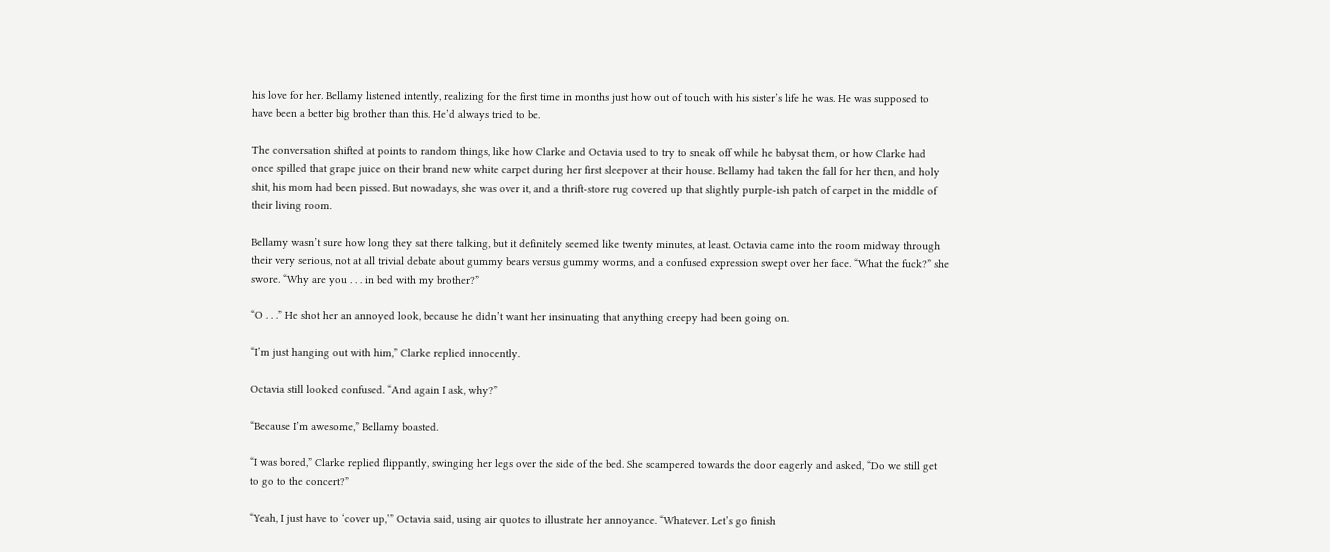his love for her. Bellamy listened intently, realizing for the first time in months just how out of touch with his sister’s life he was. He was supposed to have been a better big brother than this. He’d always tried to be.

The conversation shifted at points to random things, like how Clarke and Octavia used to try to sneak off while he babysat them, or how Clarke had once spilled that grape juice on their brand new white carpet during her first sleepover at their house. Bellamy had taken the fall for her then, and holy shit, his mom had been pissed. But nowadays, she was over it, and a thrift-store rug covered up that slightly purple-ish patch of carpet in the middle of their living room.

Bellamy wasn’t sure how long they sat there talking, but it definitely seemed like twenty minutes, at least. Octavia came into the room midway through their very serious, not at all trivial debate about gummy bears versus gummy worms, and a confused expression swept over her face. “What the fuck?” she swore. “Why are you . . . in bed with my brother?”

“O . . .” He shot her an annoyed look, because he didn’t want her insinuating that anything creepy had been going on.

“I’m just hanging out with him,” Clarke replied innocently.

Octavia still looked confused. “And again I ask, why?”

“Because I’m awesome,” Bellamy boasted.

“I was bored,” Clarke replied flippantly, swinging her legs over the side of the bed. She scampered towards the door eagerly and asked, “Do we still get to go to the concert?”

“Yeah, I just have to ‘cover up,’” Octavia said, using air quotes to illustrate her annoyance. “Whatever. Let’s go finish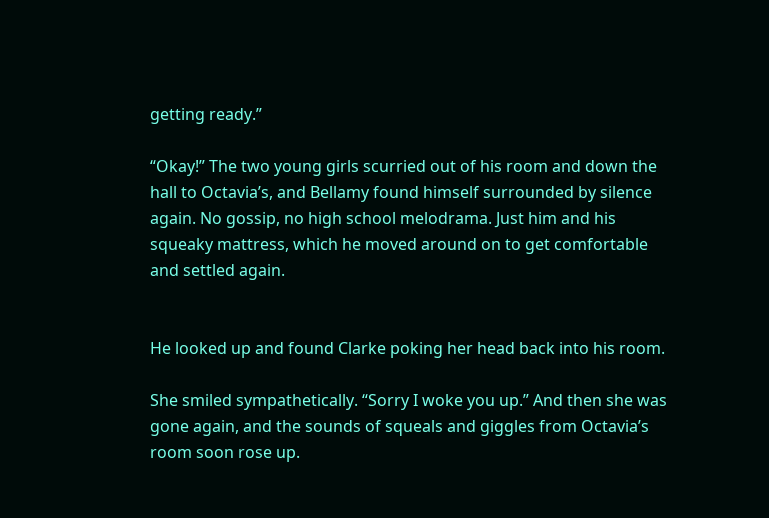getting ready.”

“Okay!” The two young girls scurried out of his room and down the hall to Octavia’s, and Bellamy found himself surrounded by silence again. No gossip, no high school melodrama. Just him and his squeaky mattress, which he moved around on to get comfortable and settled again.


He looked up and found Clarke poking her head back into his room.

She smiled sympathetically. “Sorry I woke you up.” And then she was gone again, and the sounds of squeals and giggles from Octavia’s room soon rose up.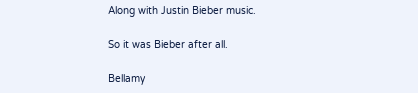Along with Justin Bieber music.

So it was Bieber after all.

Bellamy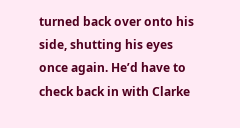turned back over onto his side, shutting his eyes once again. He’d have to check back in with Clarke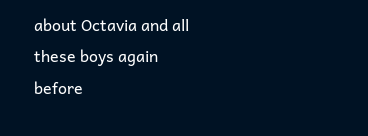about Octavia and all these boys again before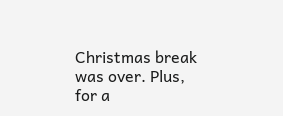Christmas break was over. Plus, for a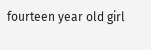fourteen year old girl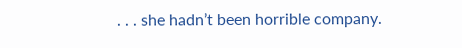. . . she hadn’t been horrible company.